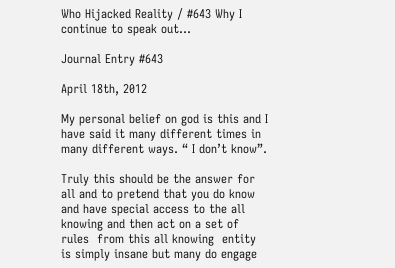Who Hijacked Reality / #643 Why I continue to speak out…

Journal Entry #643

April 18th, 2012

My personal belief on god is this and I have said it many different times in many different ways. “ I don’t know”.

Truly this should be the answer for all and to pretend that you do know and have special access to the all knowing and then act on a set of rules  from this all knowing  entity is simply insane but many do engage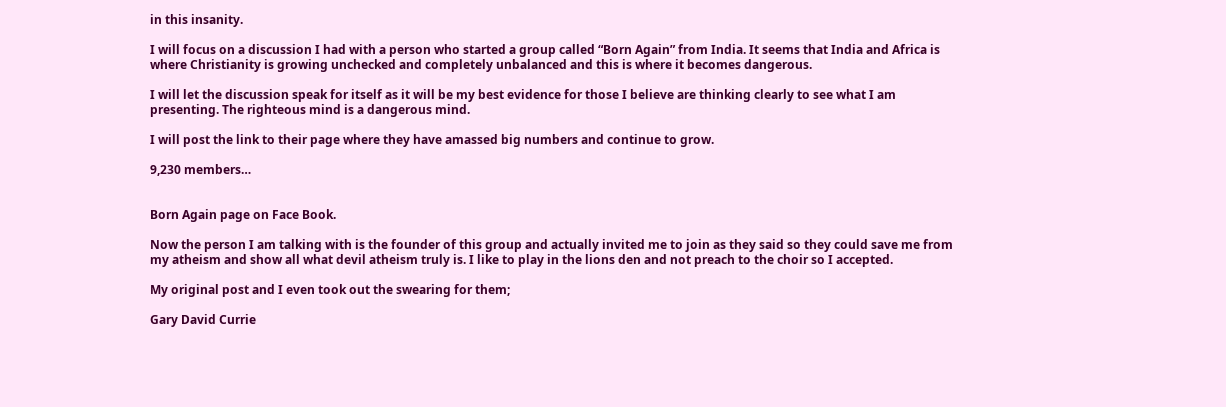in this insanity.

I will focus on a discussion I had with a person who started a group called “Born Again” from India. It seems that India and Africa is where Christianity is growing unchecked and completely unbalanced and this is where it becomes dangerous.

I will let the discussion speak for itself as it will be my best evidence for those I believe are thinking clearly to see what I am presenting. The righteous mind is a dangerous mind.

I will post the link to their page where they have amassed big numbers and continue to grow.

9,230 members…


Born Again page on Face Book.

Now the person I am talking with is the founder of this group and actually invited me to join as they said so they could save me from my atheism and show all what devil atheism truly is. I like to play in the lions den and not preach to the choir so I accepted.

My original post and I even took out the swearing for them;

Gary David Currie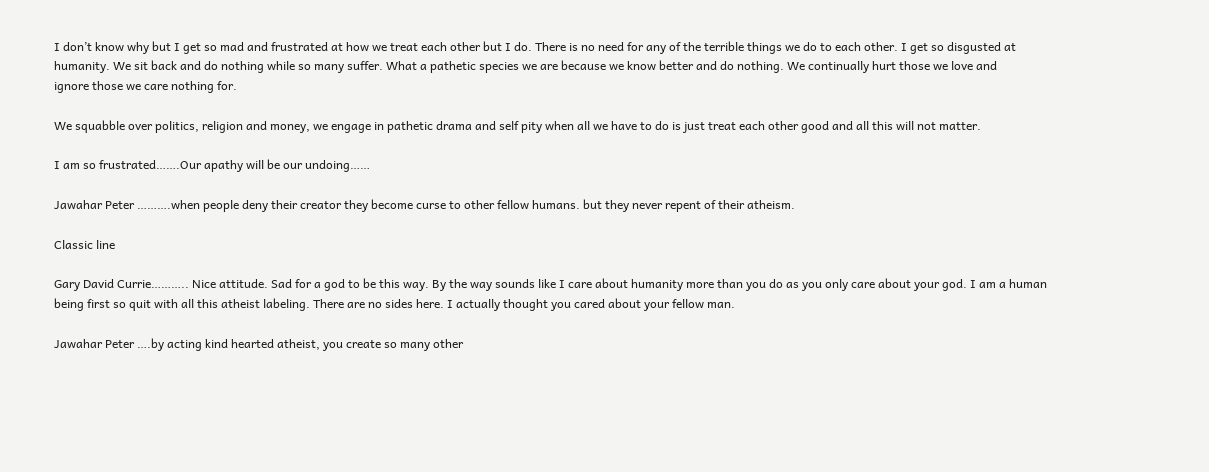I don’t know why but I get so mad and frustrated at how we treat each other but I do. There is no need for any of the terrible things we do to each other. I get so disgusted at humanity. We sit back and do nothing while so many suffer. What a pathetic species we are because we know better and do nothing. We continually hurt those we love and
ignore those we care nothing for.

We squabble over politics, religion and money, we engage in pathetic drama and self pity when all we have to do is just treat each other good and all this will not matter.

I am so frustrated…….Our apathy will be our undoing……

Jawahar Peter ……….when people deny their creator they become curse to other fellow humans. but they never repent of their atheism.

Classic line

Gary David Currie……….. Nice attitude. Sad for a god to be this way. By the way sounds like I care about humanity more than you do as you only care about your god. I am a human being first so quit with all this atheist labeling. There are no sides here. I actually thought you cared about your fellow man.

Jawahar Peter ….by acting kind hearted atheist, you create so many other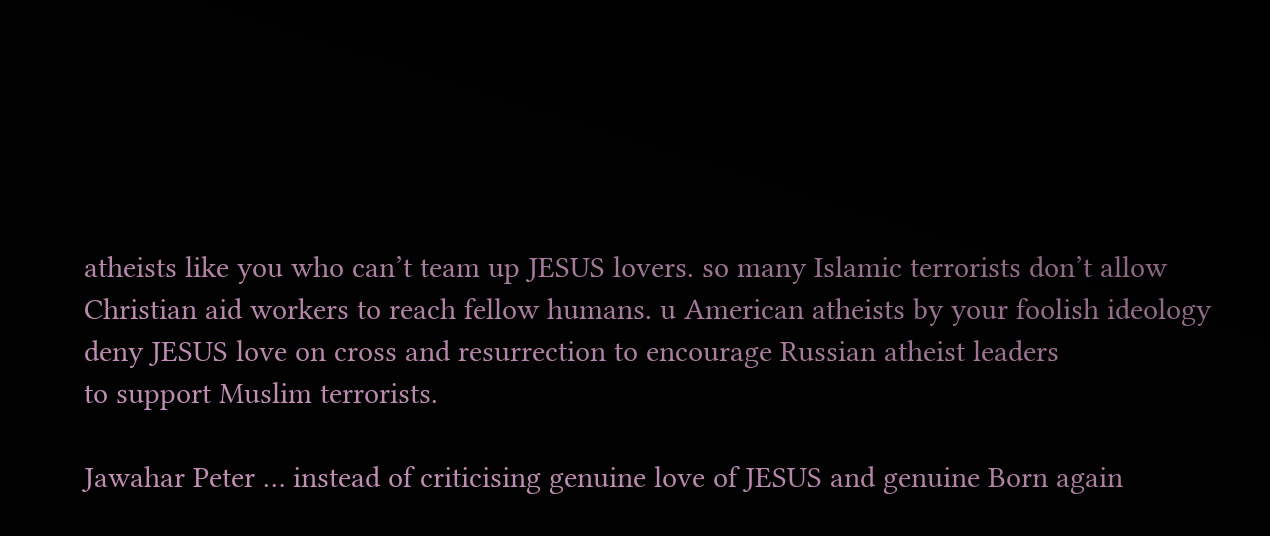atheists like you who can’t team up JESUS lovers. so many Islamic terrorists don’t allow Christian aid workers to reach fellow humans. u American atheists by your foolish ideology deny JESUS love on cross and resurrection to encourage Russian atheist leaders
to support Muslim terrorists.

Jawahar Peter … instead of criticising genuine love of JESUS and genuine Born again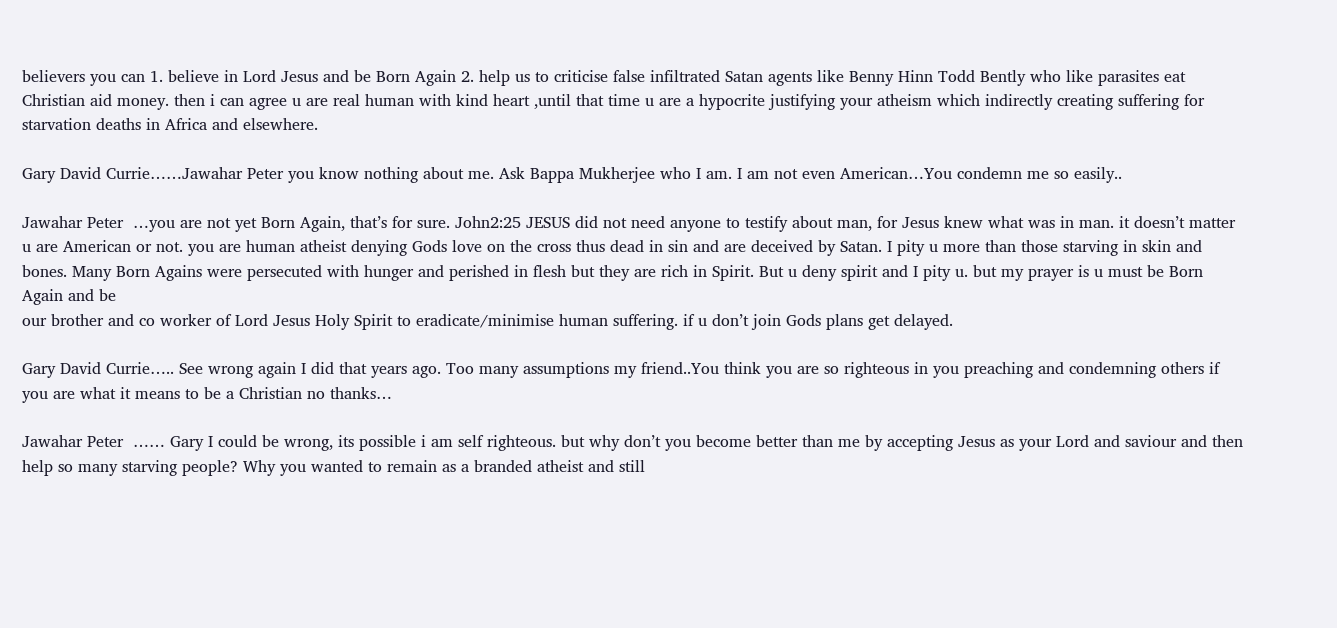believers you can 1. believe in Lord Jesus and be Born Again 2. help us to criticise false infiltrated Satan agents like Benny Hinn Todd Bently who like parasites eat Christian aid money. then i can agree u are real human with kind heart ,until that time u are a hypocrite justifying your atheism which indirectly creating suffering for starvation deaths in Africa and elsewhere.

Gary David Currie……Jawahar Peter you know nothing about me. Ask Bappa Mukherjee who I am. I am not even American…You condemn me so easily..

Jawahar Peter  …you are not yet Born Again, that’s for sure. John2:25 JESUS did not need anyone to testify about man, for Jesus knew what was in man. it doesn’t matter u are American or not. you are human atheist denying Gods love on the cross thus dead in sin and are deceived by Satan. I pity u more than those starving in skin and bones. Many Born Agains were persecuted with hunger and perished in flesh but they are rich in Spirit. But u deny spirit and I pity u. but my prayer is u must be Born Again and be
our brother and co worker of Lord Jesus Holy Spirit to eradicate/minimise human suffering. if u don’t join Gods plans get delayed.

Gary David Currie….. See wrong again I did that years ago. Too many assumptions my friend..You think you are so righteous in you preaching and condemning others if you are what it means to be a Christian no thanks…

Jawahar Peter  …… Gary I could be wrong, its possible i am self righteous. but why don’t you become better than me by accepting Jesus as your Lord and saviour and then help so many starving people? Why you wanted to remain as a branded atheist and still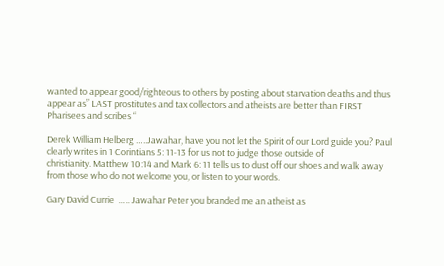wanted to appear good/righteous to others by posting about starvation deaths and thus appear as” LAST prostitutes and tax collectors and atheists are better than FIRST Pharisees and scribes “

Derek William Helberg …..Jawahar, have you not let the Spirit of our Lord guide you? Paul clearly writes in 1 Corintians 5: 11-13 for us not to judge those outside of
christianity. Matthew 10:14 and Mark 6: 11 tells us to dust off our shoes and walk away from those who do not welcome you, or listen to your words.

Gary David Currie  ….. Jawahar Peter you branded me an atheist as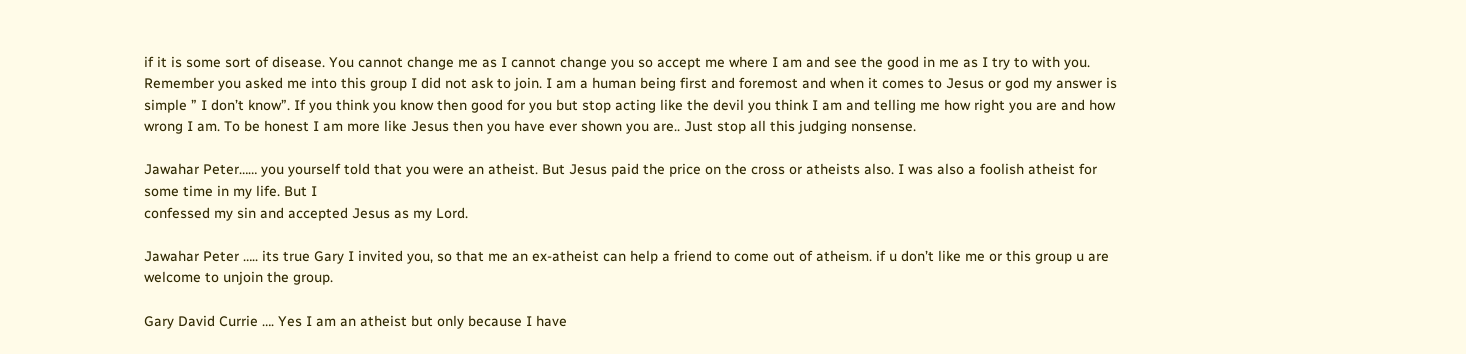if it is some sort of disease. You cannot change me as I cannot change you so accept me where I am and see the good in me as I try to with you. Remember you asked me into this group I did not ask to join. I am a human being first and foremost and when it comes to Jesus or god my answer is simple ” I don’t know”. If you think you know then good for you but stop acting like the devil you think I am and telling me how right you are and how wrong I am. To be honest I am more like Jesus then you have ever shown you are.. Just stop all this judging nonsense.

Jawahar Peter…… you yourself told that you were an atheist. But Jesus paid the price on the cross or atheists also. I was also a foolish atheist for some time in my life. But I
confessed my sin and accepted Jesus as my Lord.

Jawahar Peter ….. its true Gary I invited you, so that me an ex-atheist can help a friend to come out of atheism. if u don’t like me or this group u are welcome to unjoin the group.

Gary David Currie …. Yes I am an atheist but only because I have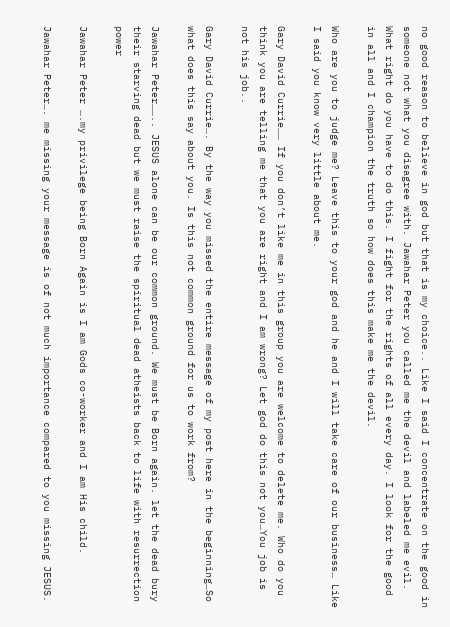no good reason to believe in god but that is my choice.. Like I said I concentrate on the good in someone not what you disagree with. Jawahar Peter you called me the devil and labeled me evil. What right do you have to do this. I fight for the rights of all every day. I look for the good in all and I champion the truth so how does this make me the devil.

Who are you to judge me? Leave this to your god and he and I will take care of our business… Like I said you know very little about me.

Gary David Currie…… If you don’t like me in this group you are welcome to delete me. Who do you think you are telling me that you are right and I am wrong? Let god do this not you…You job is not his job..

Gary David Currie…. By the way you missed the entire message of my post here in the beginning…So what does this say about you. Is this not common ground for us to work from?

Jawahar Peter…….. JESUS alone can be our common ground. We must be Born again. let the dead bury their starving dead but we must raise the spiritual dead atheists back to life with resurrection power

Jawahar Peter ….my privilege being Born Again is I am Gods co-worker and I am His child.

Jawahar Peter…. me missing your message is of not much importance compared to you missing JESUS.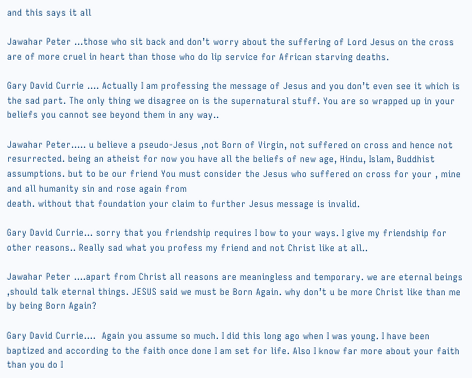and this says it all

Jawahar Peter …those who sit back and don’t worry about the suffering of Lord Jesus on the cross are of more cruel in heart than those who do lip service for African starving deaths.

Gary David Currie …. Actually I am professing the message of Jesus and you don’t even see it which is the sad part. The only thing we disagree on is the supernatural stuff. You are so wrapped up in your beliefs you cannot see beyond them in any way..

Jawahar Peter….. u believe a pseudo-Jesus ,not Born of Virgin, not suffered on cross and hence not resurrected. being an atheist for now you have all the beliefs of new age, Hindu, Islam, Buddhist assumptions. but to be our friend You must consider the Jesus who suffered on cross for your , mine and all humanity sin and rose again from
death. without that foundation your claim to further Jesus message is invalid.

Gary David Currie… sorry that you friendship requires I bow to your ways. I give my friendship for other reasons.. Really sad what you profess my friend and not Christ like at all..

Jawahar Peter ….apart from Christ all reasons are meaningless and temporary. we are eternal beings ,should talk eternal things. JESUS said we must be Born Again. why don’t u be more Christ like than me by being Born Again?

Gary David Currie….  Again you assume so much. I did this long ago when I was young. I have been baptized and according to the faith once done I am set for life. Also I know far more about your faith than you do I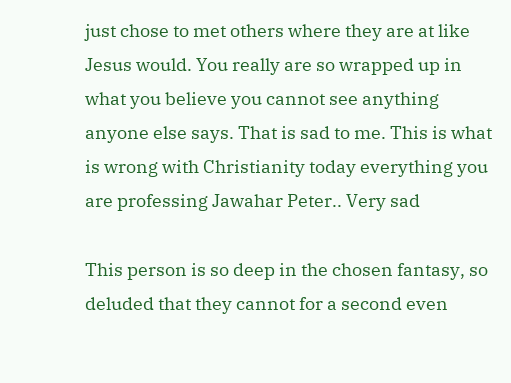just chose to met others where they are at like Jesus would. You really are so wrapped up in what you believe you cannot see anything anyone else says. That is sad to me. This is what is wrong with Christianity today everything you are professing Jawahar Peter.. Very sad

This person is so deep in the chosen fantasy, so deluded that they cannot for a second even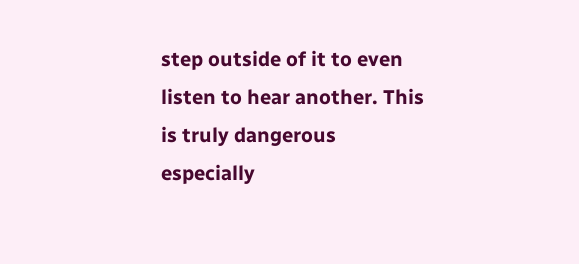step outside of it to even listen to hear another. This is truly dangerous especially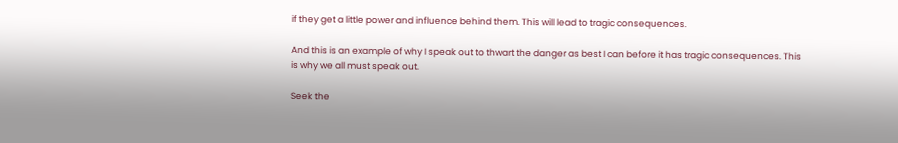if they get a little power and influence behind them. This will lead to tragic consequences.

And this is an example of why I speak out to thwart the danger as best I can before it has tragic consequences. This is why we all must speak out.

Seek the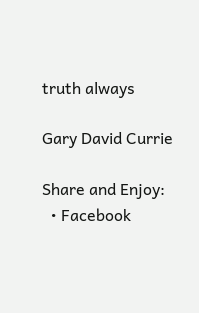truth always

Gary David Currie

Share and Enjoy:
  • Facebook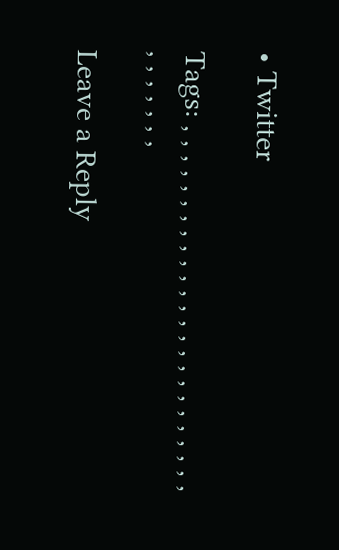• Twitter

Tags: , , , , , , , , , , , , , , , , , , , , , , , , , , , , , , , ,

Leave a Reply